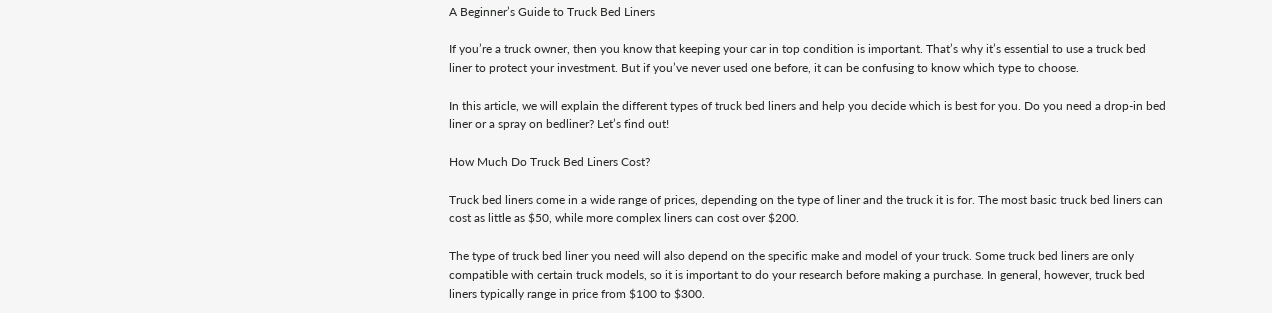A Beginner’s Guide to Truck Bed Liners

If you’re a truck owner, then you know that keeping your car in top condition is important. That’s why it’s essential to use a truck bed liner to protect your investment. But if you’ve never used one before, it can be confusing to know which type to choose.

In this article, we will explain the different types of truck bed liners and help you decide which is best for you. Do you need a drop-in bed liner or a spray on bedliner? Let’s find out!

How Much Do Truck Bed Liners Cost?

Truck bed liners come in a wide range of prices, depending on the type of liner and the truck it is for. The most basic truck bed liners can cost as little as $50, while more complex liners can cost over $200.

The type of truck bed liner you need will also depend on the specific make and model of your truck. Some truck bed liners are only compatible with certain truck models, so it is important to do your research before making a purchase. In general, however, truck bed liners typically range in price from $100 to $300.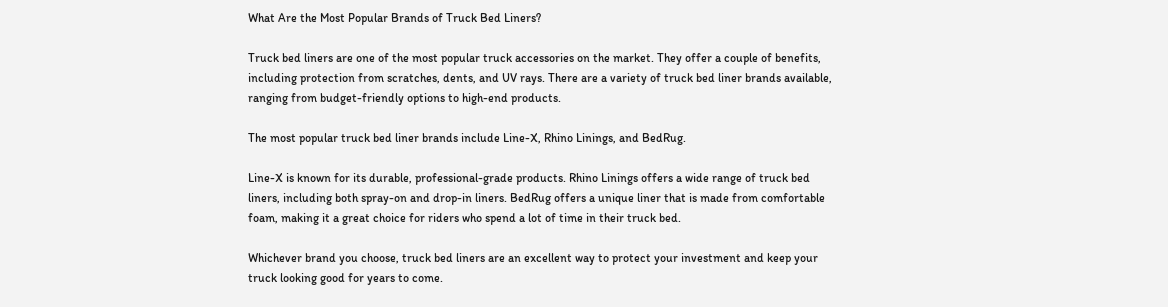What Are the Most Popular Brands of Truck Bed Liners?

Truck bed liners are one of the most popular truck accessories on the market. They offer a couple of benefits, including protection from scratches, dents, and UV rays. There are a variety of truck bed liner brands available, ranging from budget-friendly options to high-end products.

The most popular truck bed liner brands include Line-X, Rhino Linings, and BedRug.

Line-X is known for its durable, professional-grade products. Rhino Linings offers a wide range of truck bed liners, including both spray-on and drop-in liners. BedRug offers a unique liner that is made from comfortable foam, making it a great choice for riders who spend a lot of time in their truck bed.

Whichever brand you choose, truck bed liners are an excellent way to protect your investment and keep your truck looking good for years to come.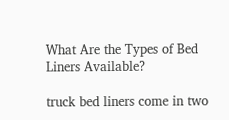What Are the Types of Bed Liners Available?

truck bed liners come in two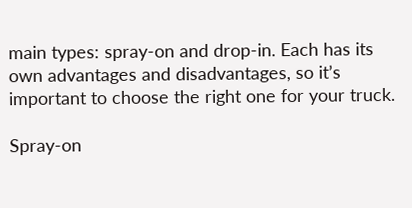main types: spray-on and drop-in. Each has its own advantages and disadvantages, so it’s important to choose the right one for your truck.

Spray-on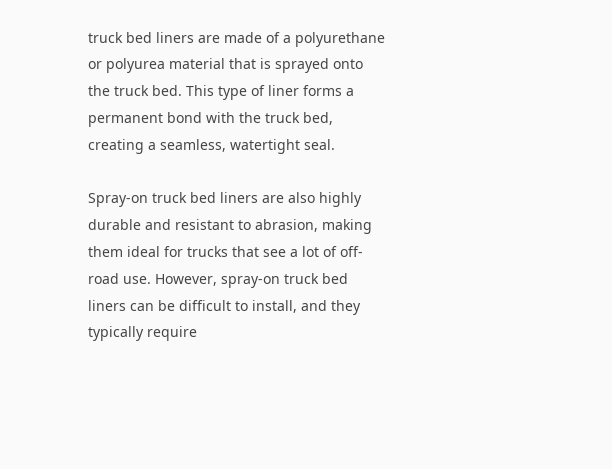truck bed liners are made of a polyurethane or polyurea material that is sprayed onto the truck bed. This type of liner forms a permanent bond with the truck bed, creating a seamless, watertight seal.

Spray-on truck bed liners are also highly durable and resistant to abrasion, making them ideal for trucks that see a lot of off-road use. However, spray-on truck bed liners can be difficult to install, and they typically require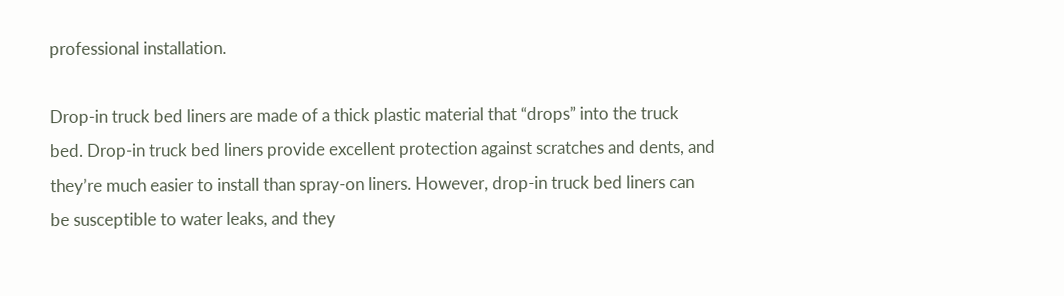professional installation.

Drop-in truck bed liners are made of a thick plastic material that “drops” into the truck bed. Drop-in truck bed liners provide excellent protection against scratches and dents, and they’re much easier to install than spray-on liners. However, drop-in truck bed liners can be susceptible to water leaks, and they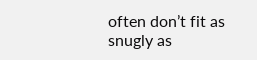often don’t fit as snugly as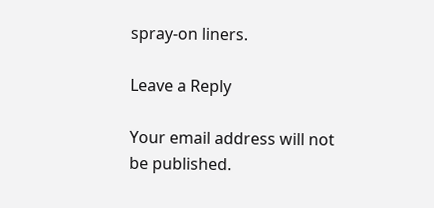spray-on liners.

Leave a Reply

Your email address will not be published.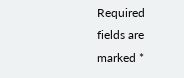Required fields are marked *